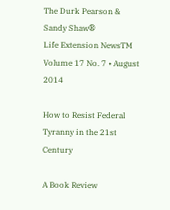The Durk Pearson & Sandy Shaw®
Life Extension NewsTM
Volume 17 No. 7 • August 2014

How to Resist Federal Tyranny in the 21st Century

A Book Review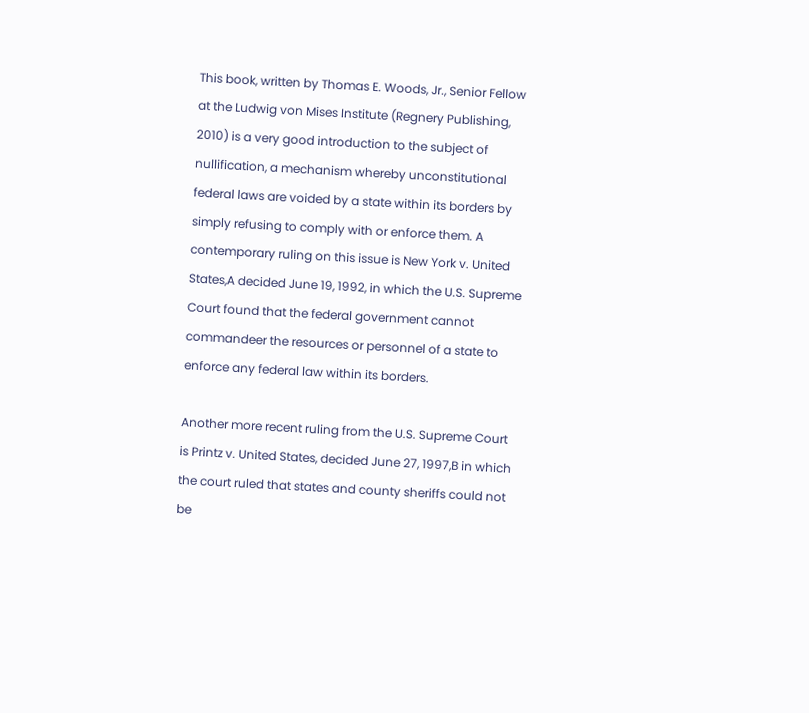This book, written by Thomas E. Woods, Jr., Senior Fellow at the Ludwig von Mises Institute (Regnery Publishing, 2010) is a very good introduction to the subject of nullification, a mechanism whereby unconstitutional federal laws are voided by a state within its borders by simply refusing to comply with or enforce them. A contemporary ruling on this issue is New York v. United States,A decided June 19, 1992, in which the U.S. Supreme Court found that the federal government cannot commandeer the resources or personnel of a state to enforce any federal law within its borders.

Another more recent ruling from the U.S. Supreme Court is Printz v. United States, decided June 27, 1997,B in which the court ruled that states and county sheriffs could not be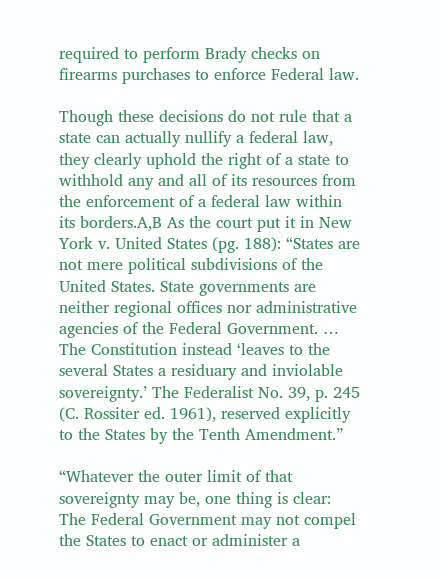required to perform Brady checks on firearms purchases to enforce Federal law.

Though these decisions do not rule that a state can actually nullify a federal law, they clearly uphold the right of a state to withhold any and all of its resources from the enforcement of a federal law within its borders.A,B As the court put it in New York v. United States (pg. 188): “States are not mere political subdivisions of the United States. State governments are neither regional offices nor administrative agencies of the Federal Government. … The Constitution instead ‘leaves to the several States a residuary and inviolable sovereignty.’ The Federalist No. 39, p. 245 (C. Rossiter ed. 1961), reserved explicitly to the States by the Tenth Amendment.”

“Whatever the outer limit of that sovereignty may be, one thing is clear: The Federal Government may not compel the States to enact or administer a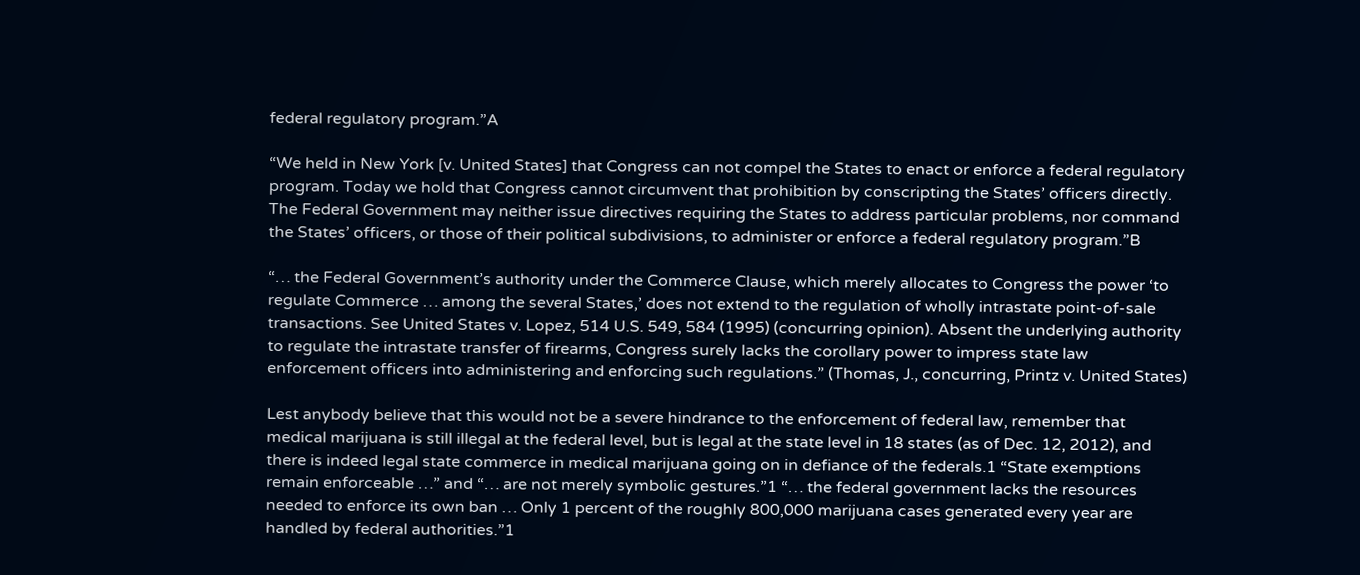federal regulatory program.”A

“We held in New York [v. United States] that Congress can not compel the States to enact or enforce a federal regulatory program. Today we hold that Congress cannot circumvent that prohibition by conscripting the States’ officers directly. The Federal Government may neither issue directives requiring the States to address particular problems, nor command the States’ officers, or those of their political subdivisions, to administer or enforce a federal regulatory program.”B

“… the Federal Government’s authority under the Commerce Clause, which merely allocates to Congress the power ‘to regulate Commerce … among the several States,’ does not extend to the regulation of wholly intrastate point-of-sale transactions. See United States v. Lopez, 514 U.S. 549, 584 (1995) (concurring opinion). Absent the underlying authority to regulate the intrastate transfer of firearms, Congress surely lacks the corollary power to impress state law enforcement officers into administering and enforcing such regulations.” (Thomas, J., concurring, Printz v. United States)

Lest anybody believe that this would not be a severe hindrance to the enforcement of federal law, remember that medical marijuana is still illegal at the federal level, but is legal at the state level in 18 states (as of Dec. 12, 2012), and there is indeed legal state commerce in medical marijuana going on in defiance of the federals.1 “State exemptions remain enforceable …” and “… are not merely symbolic gestures.”1 “… the federal government lacks the resources needed to enforce its own ban … Only 1 percent of the roughly 800,000 marijuana cases generated every year are handled by federal authorities.”1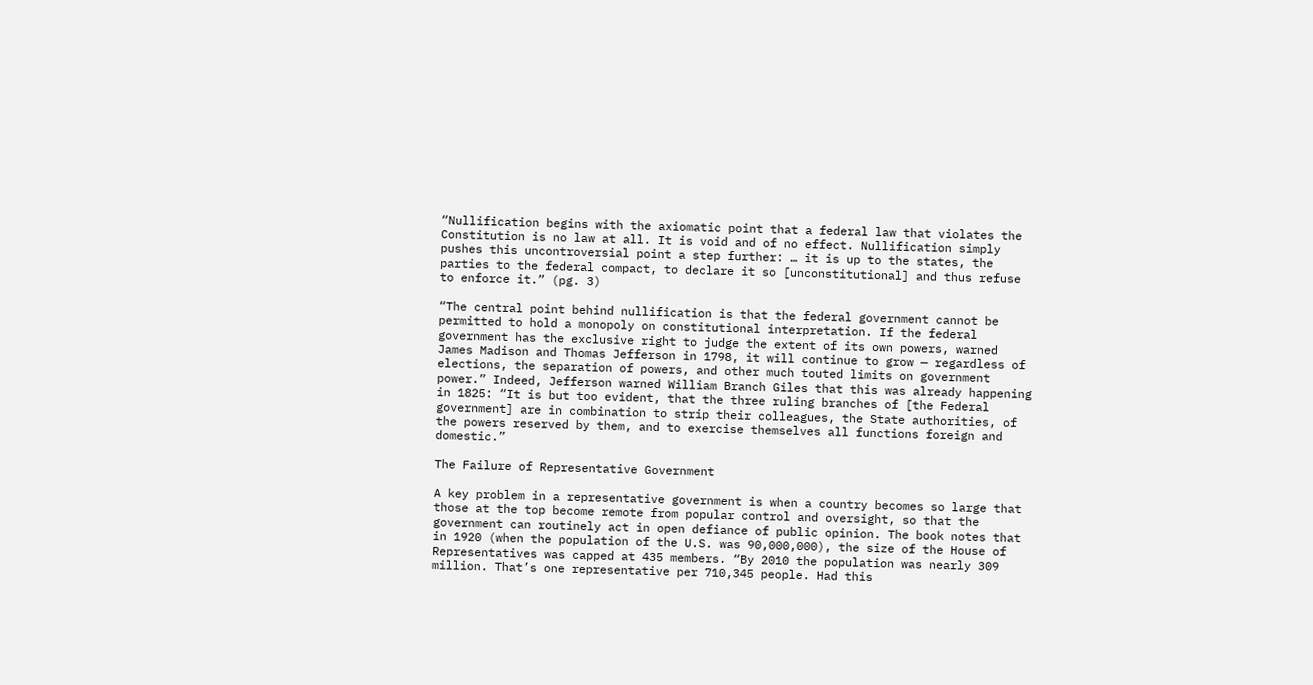“Nullification begins with the axiomatic point that a federal law that violates the Constitution is no law at all. It is void and of no effect. Nullification simply pushes this uncontroversial point a step further: … it is up to the states, the parties to the federal compact, to declare it so [unconstitutional] and thus refuse to enforce it.” (pg. 3)

“The central point behind nullification is that the federal government cannot be permitted to hold a monopoly on constitutional interpretation. If the federal government has the exclusive right to judge the extent of its own powers, warned James Madison and Thomas Jefferson in 1798, it will continue to grow — regardless of elections, the separation of powers, and other much touted limits on government power.” Indeed, Jefferson warned William Branch Giles that this was already happening in 1825: “It is but too evident, that the three ruling branches of [the Federal government] are in combination to strip their colleagues, the State authorities, of the powers reserved by them, and to exercise themselves all functions foreign and domestic.”

The Failure of Representative Government

A key problem in a representative government is when a country becomes so large that those at the top become remote from popular control and oversight, so that the government can routinely act in open defiance of public opinion. The book notes that in 1920 (when the population of the U.S. was 90,000,000), the size of the House of Representatives was capped at 435 members. “By 2010 the population was nearly 309 million. That’s one representative per 710,345 people. Had this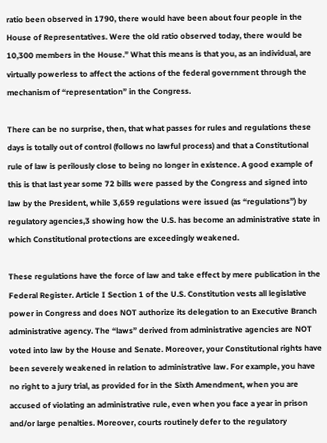ratio been observed in 1790, there would have been about four people in the House of Representatives. Were the old ratio observed today, there would be 10,300 members in the House.” What this means is that you, as an individual, are virtually powerless to affect the actions of the federal government through the mechanism of “representation” in the Congress.

There can be no surprise, then, that what passes for rules and regulations these days is totally out of control (follows no lawful process) and that a Constitutional rule of law is perilously close to being no longer in existence. A good example of this is that last year some 72 bills were passed by the Congress and signed into law by the President, while 3,659 regulations were issued (as “regulations”) by regulatory agencies,3 showing how the U.S. has become an administrative state in which Constitutional protections are exceedingly weakened.

These regulations have the force of law and take effect by mere publication in the Federal Register. Article I Section 1 of the U.S. Constitution vests all legislative power in Congress and does NOT authorize its delegation to an Executive Branch administrative agency. The “laws” derived from administrative agencies are NOT voted into law by the House and Senate. Moreover, your Constitutional rights have been severely weakened in relation to administrative law. For example, you have no right to a jury trial, as provided for in the Sixth Amendment, when you are accused of violating an administrative rule, even when you face a year in prison and/or large penalties. Moreover, courts routinely defer to the regulatory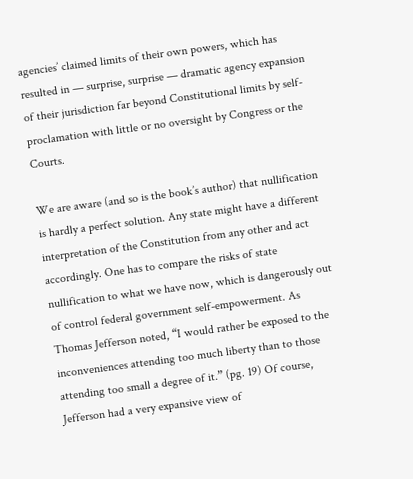agencies’ claimed limits of their own powers, which has resulted in — surprise, surprise — dramatic agency expansion of their jurisdiction far beyond Constitutional limits by self-proclamation with little or no oversight by Congress or the Courts.

We are aware (and so is the book’s author) that nullification is hardly a perfect solution. Any state might have a different interpretation of the Constitution from any other and act accordingly. One has to compare the risks of state nullification to what we have now, which is dangerously out of control federal government self-empowerment. As Thomas Jefferson noted, “I would rather be exposed to the inconveniences attending too much liberty than to those attending too small a degree of it.” (pg. 19) Of course, Jefferson had a very expansive view of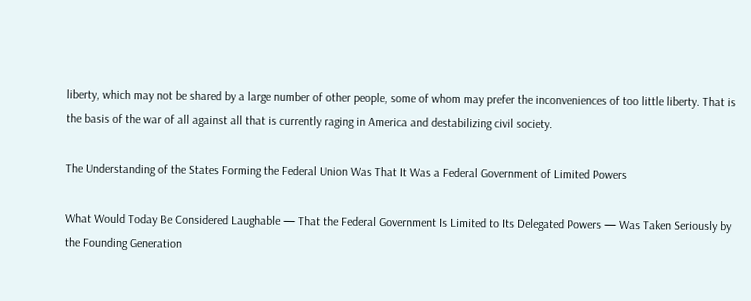liberty, which may not be shared by a large number of other people, some of whom may prefer the inconveniences of too little liberty. That is the basis of the war of all against all that is currently raging in America and destabilizing civil society.

The Understanding of the States Forming the Federal Union Was That It Was a Federal Government of Limited Powers

What Would Today Be Considered Laughable — That the Federal Government Is Limited to Its Delegated Powers — Was Taken Seriously by the Founding Generation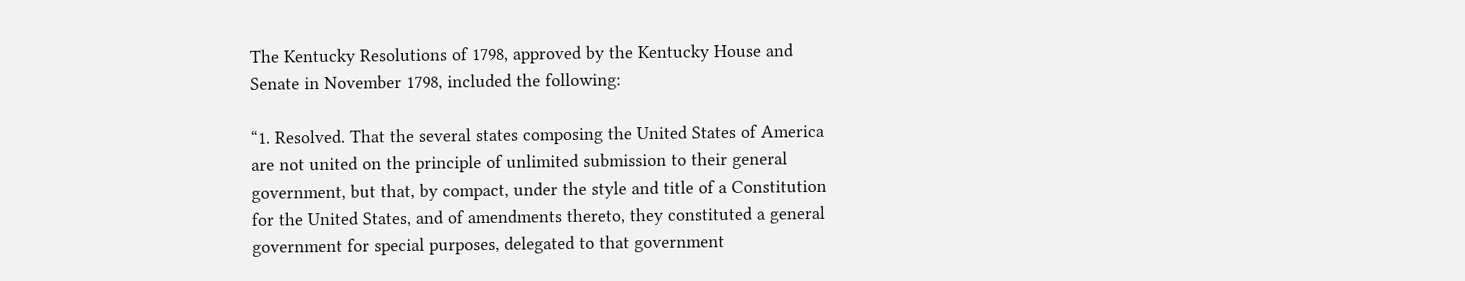The Kentucky Resolutions of 1798, approved by the Kentucky House and Senate in November 1798, included the following:

“1. Resolved. That the several states composing the United States of America are not united on the principle of unlimited submission to their general government, but that, by compact, under the style and title of a Constitution for the United States, and of amendments thereto, they constituted a general government for special purposes, delegated to that government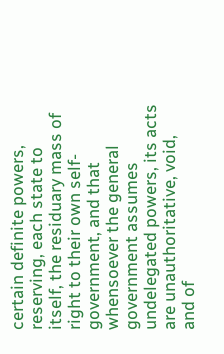certain definite powers, reserving, each state to itself, the residuary mass of right to their own self-government, and that whensoever the general government assumes undelegated powers, its acts are unauthoritative, void, and of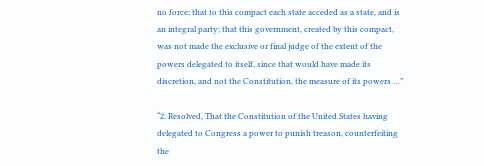no force; that to this compact each state acceded as a state, and is an integral party; that this government, created by this compact, was not made the exclusive or final judge of the extent of the powers delegated to itself, since that would have made its discretion, and not the Constitution, the measure of its powers …”

“2. Resolved, That the Constitution of the United States having delegated to Congress a power to punish treason, counterfeiting the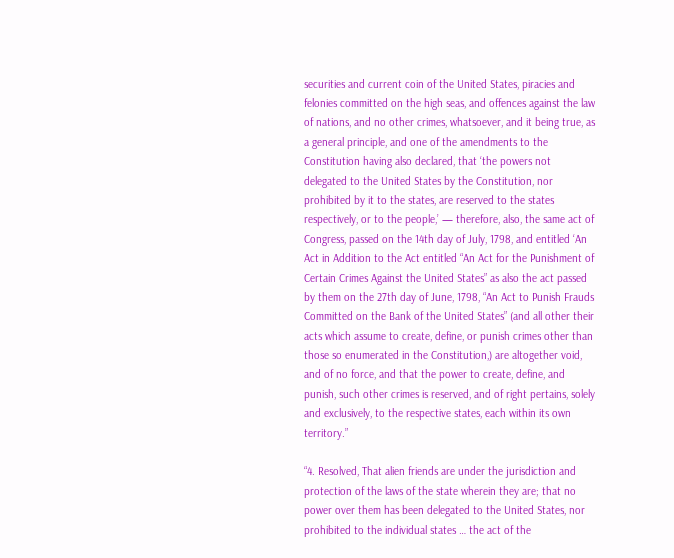securities and current coin of the United States, piracies and felonies committed on the high seas, and offences against the law of nations, and no other crimes, whatsoever, and it being true, as a general principle, and one of the amendments to the Constitution having also declared, that ‘the powers not delegated to the United States by the Constitution, nor prohibited by it to the states, are reserved to the states respectively, or to the people,’ — therefore, also, the same act of Congress, passed on the 14th day of July, 1798, and entitled ‘An Act in Addition to the Act entitled “An Act for the Punishment of Certain Crimes Against the United States” as also the act passed by them on the 27th day of June, 1798, “An Act to Punish Frauds Committed on the Bank of the United States” (and all other their acts which assume to create, define, or punish crimes other than those so enumerated in the Constitution,) are altogether void, and of no force, and that the power to create, define, and punish, such other crimes is reserved, and of right pertains, solely and exclusively, to the respective states, each within its own territory.”

“4. Resolved, That alien friends are under the jurisdiction and protection of the laws of the state wherein they are; that no power over them has been delegated to the United States, nor prohibited to the individual states … the act of the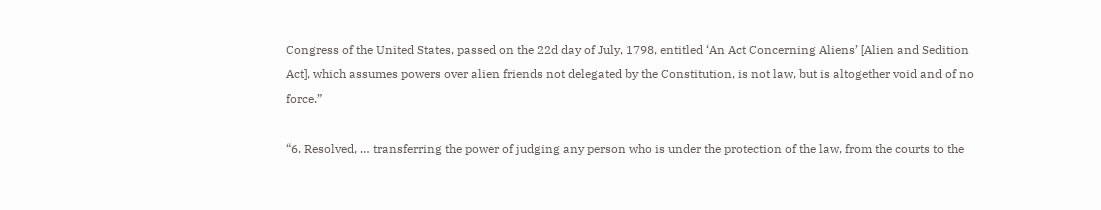Congress of the United States, passed on the 22d day of July, 1798, entitled ‘An Act Concerning Aliens’ [Alien and Sedition Act], which assumes powers over alien friends not delegated by the Constitution, is not law, but is altogether void and of no force.”

“6. Resolved, … transferring the power of judging any person who is under the protection of the law, from the courts to the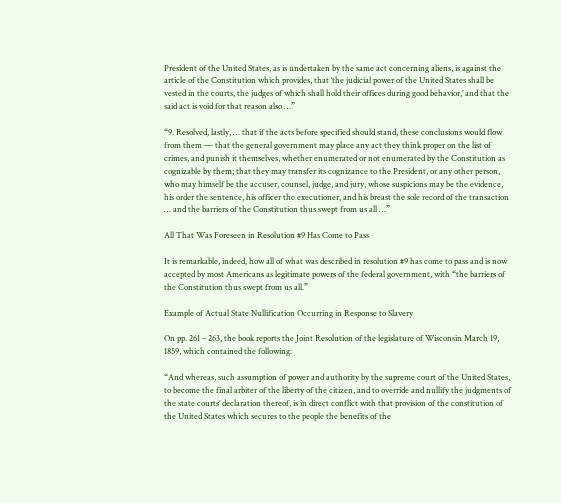President of the United States, as is undertaken by the same act concerning aliens, is against the article of the Constitution which provides, that ‘the judicial power of the United States shall be vested in the courts, the judges of which shall hold their offices during good behavior,’ and that the said act is void for that reason also …”

“9. Resolved, lastly, … that if the acts before specified should stand, these conclusions would flow from them — that the general government may place any act they think proper on the list of crimes, and punish it themselves, whether enumerated or not enumerated by the Constitution as cognizable by them; that they may transfer its cognizance to the President, or any other person, who may himself be the accuser, counsel, judge, and jury, whose suspicions may be the evidence, his order the sentence, his officer the executioner, and his breast the sole record of the transaction … and the barriers of the Constitution thus swept from us all …”

All That Was Foreseen in Resolution #9 Has Come to Pass

It is remarkable, indeed, how all of what was described in resolution #9 has come to pass and is now accepted by most Americans as legitimate powers of the federal government, with “the barriers of the Constitution thus swept from us all.”

Example of Actual State Nullification Occurring in Response to Slavery

On pp. 261 – 263, the book reports the Joint Resolution of the legislature of Wisconsin March 19, 1859, which contained the following:

“And whereas, such assumption of power and authority by the supreme court of the United States, to become the final arbiter of the liberty of the citizen, and to override and nullify the judgments of the state courts’ declaration thereof, is in direct conflict with that provision of the constitution of the United States which secures to the people the benefits of the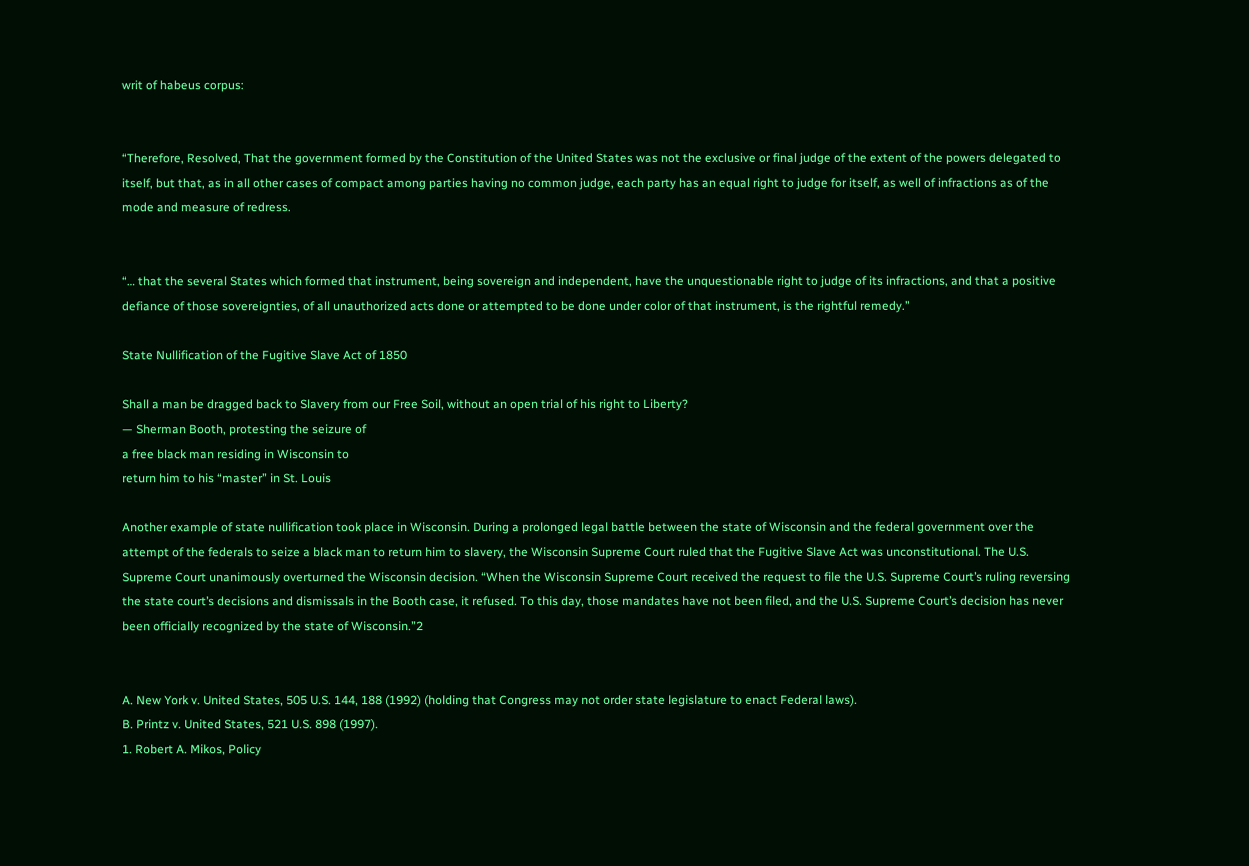writ of habeus corpus:


“Therefore, Resolved, That the government formed by the Constitution of the United States was not the exclusive or final judge of the extent of the powers delegated to itself, but that, as in all other cases of compact among parties having no common judge, each party has an equal right to judge for itself, as well of infractions as of the mode and measure of redress.


“… that the several States which formed that instrument, being sovereign and independent, have the unquestionable right to judge of its infractions, and that a positive defiance of those sovereignties, of all unauthorized acts done or attempted to be done under color of that instrument, is the rightful remedy.”

State Nullification of the Fugitive Slave Act of 1850

Shall a man be dragged back to Slavery from our Free Soil, without an open trial of his right to Liberty?
— Sherman Booth, protesting the seizure of
a free black man residing in Wisconsin to
return him to his “master” in St. Louis

Another example of state nullification took place in Wisconsin. During a prolonged legal battle between the state of Wisconsin and the federal government over the attempt of the federals to seize a black man to return him to slavery, the Wisconsin Supreme Court ruled that the Fugitive Slave Act was unconstitutional. The U.S. Supreme Court unanimously overturned the Wisconsin decision. “When the Wisconsin Supreme Court received the request to file the U.S. Supreme Court’s ruling reversing the state court’s decisions and dismissals in the Booth case, it refused. To this day, those mandates have not been filed, and the U.S. Supreme Court’s decision has never been officially recognized by the state of Wisconsin.”2


A. New York v. United States, 505 U.S. 144, 188 (1992) (holding that Congress may not order state legislature to enact Federal laws).
B. Printz v. United States, 521 U.S. 898 (1997).
1. Robert A. Mikos, Policy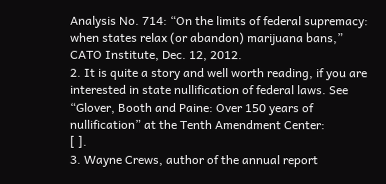Analysis No. 714: “On the limits of federal supremacy: when states relax (or abandon) marijuana bans,” CATO Institute, Dec. 12, 2012.
2. It is quite a story and well worth reading, if you are interested in state nullification of federal laws. See “Glover, Booth and Paine: Over 150 years of nullification” at the Tenth Amendment Center:
[ ].
3. Wayne Crews, author of the annual report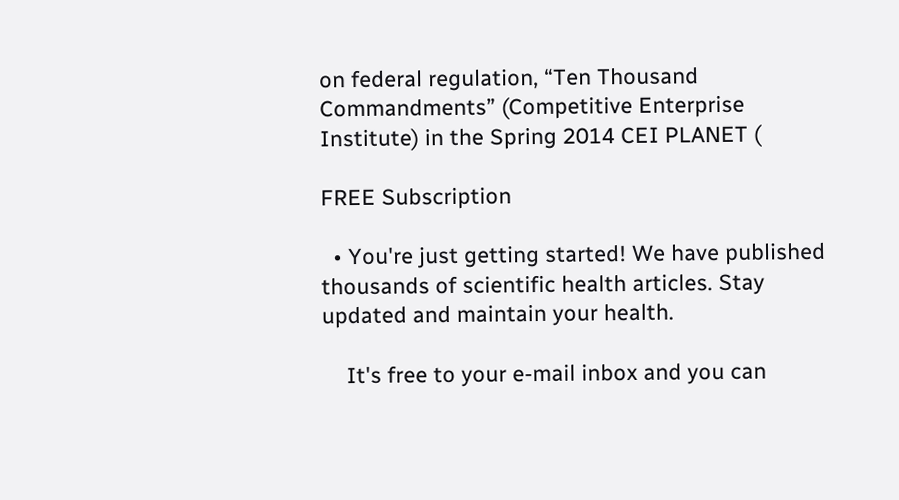on federal regulation, “Ten Thousand Commandments” (Competitive Enterprise Institute) in the Spring 2014 CEI PLANET (

FREE Subscription

  • You're just getting started! We have published thousands of scientific health articles. Stay updated and maintain your health.

    It's free to your e-mail inbox and you can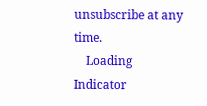unsubscribe at any time.
    Loading Indicator